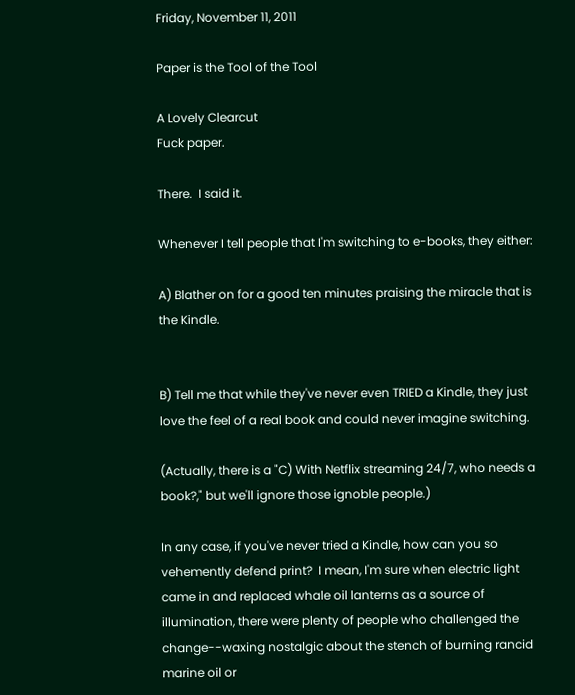Friday, November 11, 2011

Paper is the Tool of the Tool

A Lovely Clearcut
Fuck paper.

There.  I said it.

Whenever I tell people that I'm switching to e-books, they either:

A) Blather on for a good ten minutes praising the miracle that is the Kindle.


B) Tell me that while they've never even TRIED a Kindle, they just love the feel of a real book and could never imagine switching.

(Actually, there is a "C) With Netflix streaming 24/7, who needs a book?," but we'll ignore those ignoble people.)

In any case, if you've never tried a Kindle, how can you so vehemently defend print?  I mean, I'm sure when electric light came in and replaced whale oil lanterns as a source of illumination, there were plenty of people who challenged the change--waxing nostalgic about the stench of burning rancid marine oil or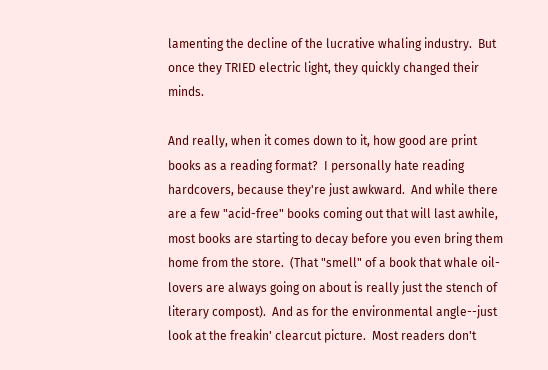lamenting the decline of the lucrative whaling industry.  But once they TRIED electric light, they quickly changed their minds.

And really, when it comes down to it, how good are print books as a reading format?  I personally hate reading hardcovers, because they're just awkward.  And while there are a few "acid-free" books coming out that will last awhile, most books are starting to decay before you even bring them home from the store.  (That "smell" of a book that whale oil-lovers are always going on about is really just the stench of literary compost).  And as for the environmental angle--just look at the freakin' clearcut picture.  Most readers don't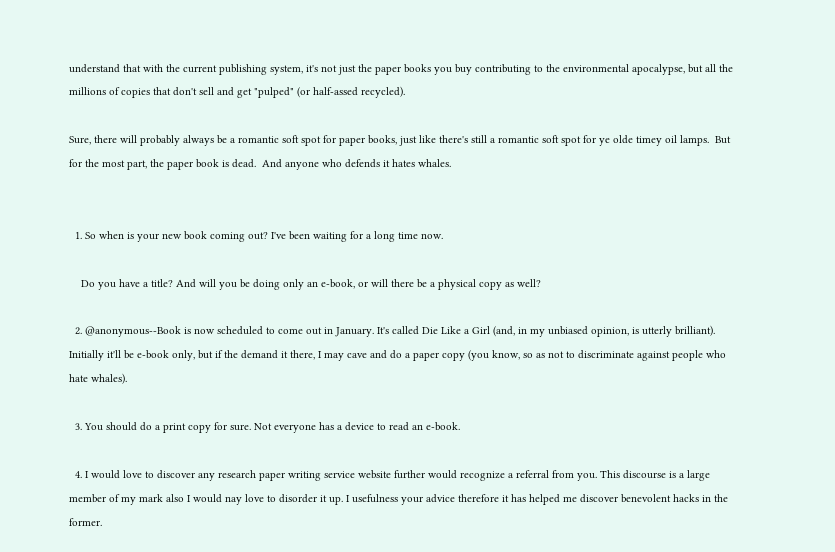understand that with the current publishing system, it's not just the paper books you buy contributing to the environmental apocalypse, but all the millions of copies that don't sell and get "pulped" (or half-assed recycled).

Sure, there will probably always be a romantic soft spot for paper books, just like there's still a romantic soft spot for ye olde timey oil lamps.  But for the most part, the paper book is dead.  And anyone who defends it hates whales.


  1. So when is your new book coming out? I've been waiting for a long time now.

    Do you have a title? And will you be doing only an e-book, or will there be a physical copy as well?

  2. @anonymous--Book is now scheduled to come out in January. It's called Die Like a Girl (and, in my unbiased opinion, is utterly brilliant). Initially it'll be e-book only, but if the demand it there, I may cave and do a paper copy (you know, so as not to discriminate against people who hate whales).

  3. You should do a print copy for sure. Not everyone has a device to read an e-book.

  4. I would love to discover any research paper writing service website further would recognize a referral from you. This discourse is a large member of my mark also I would nay love to disorder it up. I usefulness your advice therefore it has helped me discover benevolent hacks in the former.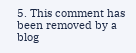5. This comment has been removed by a blog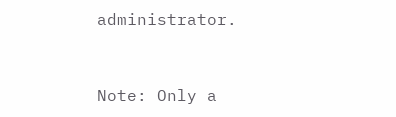administrator.


Note: Only a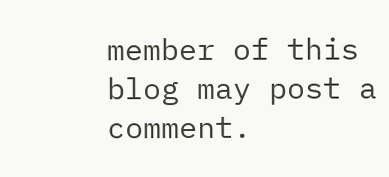member of this blog may post a comment.